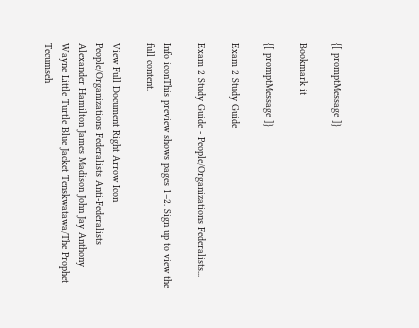{[ promptMessage ]}

Bookmark it

{[ promptMessage ]}

Exam 2 Study Guide

Exam 2 Study Guide - People/Organizations Federalists...

Info iconThis preview shows pages 1–2. Sign up to view the full content.

View Full Document Right Arrow Icon
People/Organizations Federalists Anti-Federalists Alexander Hamilton James Madison John Jay Anthony Wayne Little Turtle Blue Jacket Tenskwatawa/The Prophet Tecumseh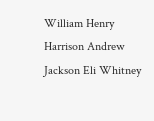William Henry Harrison Andrew Jackson Eli Whitney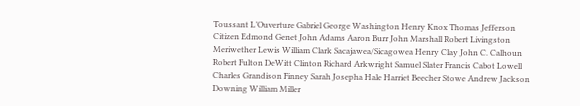Toussant L’Ouverture Gabriel George Washington Henry Knox Thomas Jefferson Citizen Edmond Genet John Adams Aaron Burr John Marshall Robert Livingston Meriwether Lewis William Clark Sacajawea/Sicagowea Henry Clay John C. Calhoun Robert Fulton DeWitt Clinton Richard Arkwright Samuel Slater Francis Cabot Lowell Charles Grandison Finney Sarah Josepha Hale Harriet Beecher Stowe Andrew Jackson Downing William Miller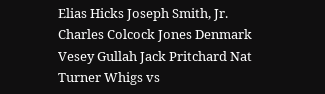Elias Hicks Joseph Smith, Jr. Charles Colcock Jones Denmark Vesey Gullah Jack Pritchard Nat Turner Whigs vs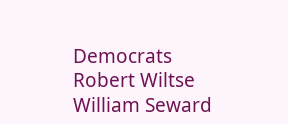Democrats Robert Wiltse William Seward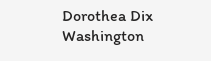Dorothea Dix Washington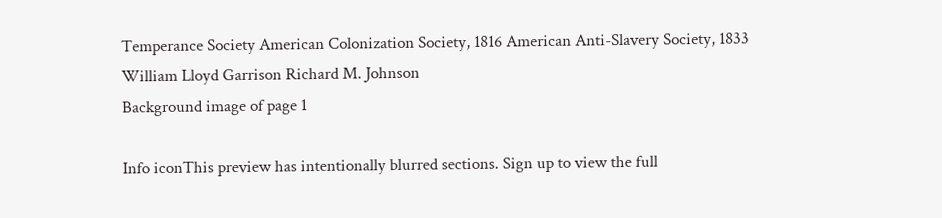Temperance Society American Colonization Society, 1816 American Anti-Slavery Society, 1833 William Lloyd Garrison Richard M. Johnson
Background image of page 1

Info iconThis preview has intentionally blurred sections. Sign up to view the full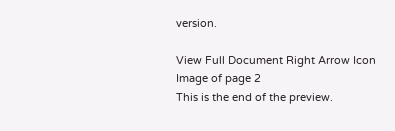version.

View Full Document Right Arrow Icon
Image of page 2
This is the end of the preview.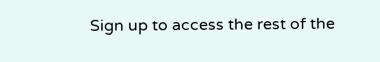Sign up to access the rest of the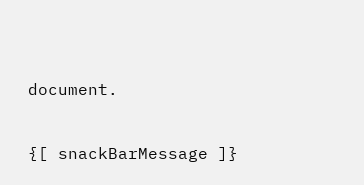document.

{[ snackBarMessage ]}